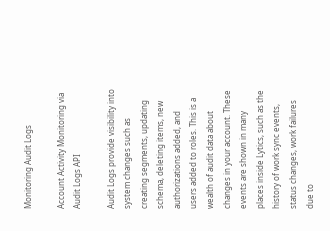Monitoring Audit Logs

Account Activity Monitoring via Audit Logs API

Audit Logs provide visibility into system changes such as creating segments, updating schema, deleting items, new authorizations added, and users added to roles. This is a wealth of audit data about changes in your account. These events are shown in many places inside Lytics, such as the history of work sync events, status changes, work failures due to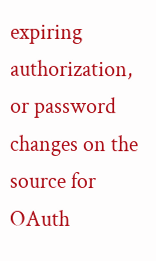expiring authorization, or password changes on the source for OAuth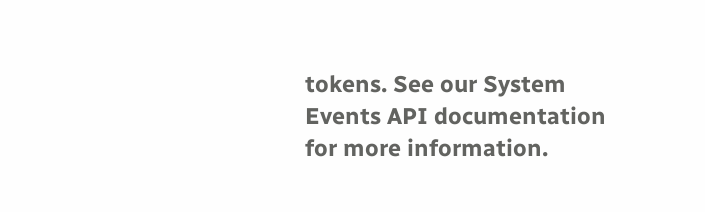tokens. See our System Events API documentation for more information.